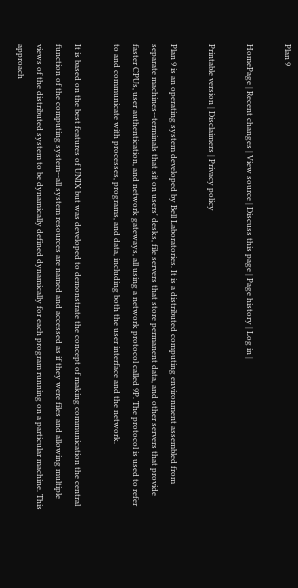Plan 9

HomePage | Recent changes | View source | Discuss this page | Page history | Log in |

Printable version | Disclaimers | Privacy policy

Plan 9 is an operating system developed by Bell Laboratories. It is a distributed computing environment assembled from separate machines--terminals that sit on users' desks, file servers that store permanent data, and other servers that provide faster CPUs, user authentication, and network gateways, all using a network protocol called 9P. The protocol is used to refer to and communicate with processes, programs, and data, including both the user interface and the network.

It is based on the best features of UNIX but was developed to demonstrate the concept of making communication the central function of the computing system--all system resources are named and accessed as if they were files and allowing multiple views of the distributed system to be dynamically defined dynamically for each program running on a particular machine. This approach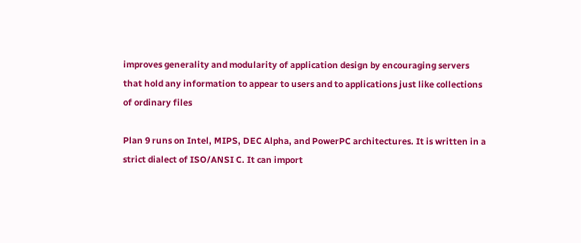improves generality and modularity of application design by encouraging servers that hold any information to appear to users and to applications just like collections of ordinary files

Plan 9 runs on Intel, MIPS, DEC Alpha, and PowerPC architectures. It is written in a strict dialect of ISO/ANSI C. It can import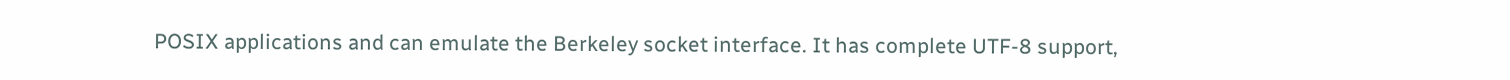POSIX applications and can emulate the Berkeley socket interface. It has complete UTF-8 support,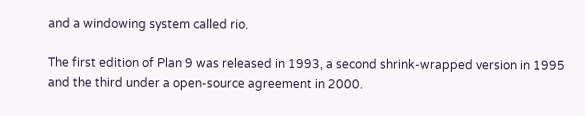and a windowing system called rio.

The first edition of Plan 9 was released in 1993, a second shrink-wrapped version in 1995 and the third under a open-source agreement in 2000.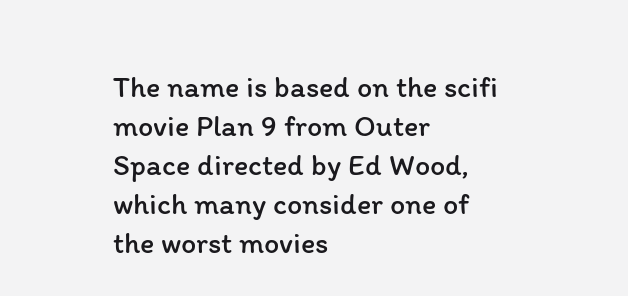The name is based on the scifi movie Plan 9 from Outer Space directed by Ed Wood, which many consider one of the worst movies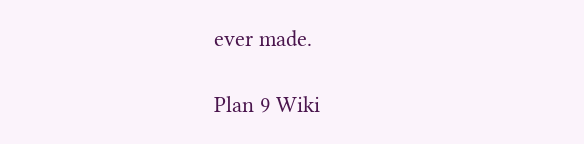ever made.

Plan 9 Wiki